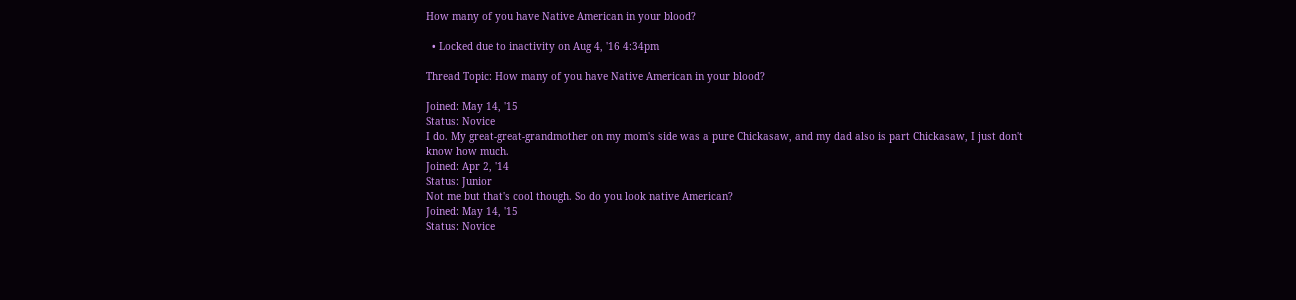How many of you have Native American in your blood?

  • Locked due to inactivity on Aug 4, '16 4:34pm

Thread Topic: How many of you have Native American in your blood?

Joined: May 14, '15
Status: Novice
I do. My great-great-grandmother on my mom's side was a pure Chickasaw, and my dad also is part Chickasaw, I just don't know how much.
Joined: Apr 2, '14
Status: Junior
Not me but that's cool though. So do you look native American?
Joined: May 14, '15
Status: Novice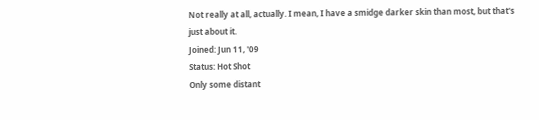Not really at all, actually. I mean, I have a smidge darker skin than most, but that's just about it.
Joined: Jun 11, '09
Status: Hot Shot
Only some distant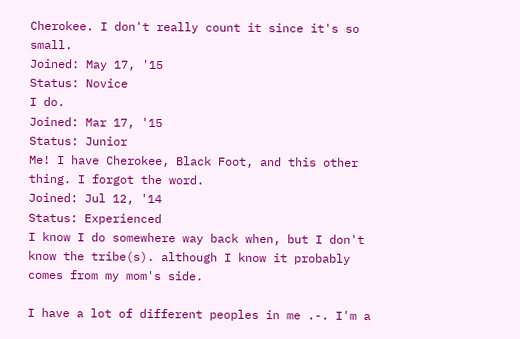Cherokee. I don't really count it since it's so small.
Joined: May 17, '15
Status: Novice
I do.
Joined: Mar 17, '15
Status: Junior
Me! I have Cherokee, Black Foot, and this other thing. I forgot the word.
Joined: Jul 12, '14
Status: Experienced
I know I do somewhere way back when, but I don't know the tribe(s). although I know it probably comes from my mom's side.

I have a lot of different peoples in me .-. I'm a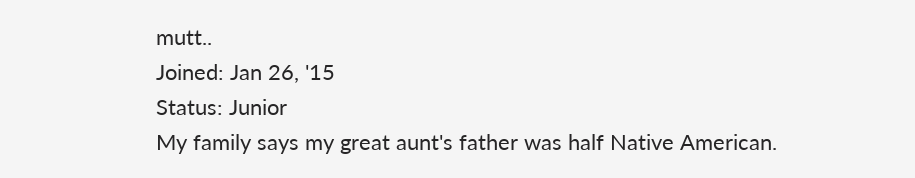mutt..
Joined: Jan 26, '15
Status: Junior
My family says my great aunt's father was half Native American.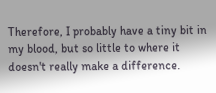Therefore, I probably have a tiny bit in my blood, but so little to where it doesn't really make a difference.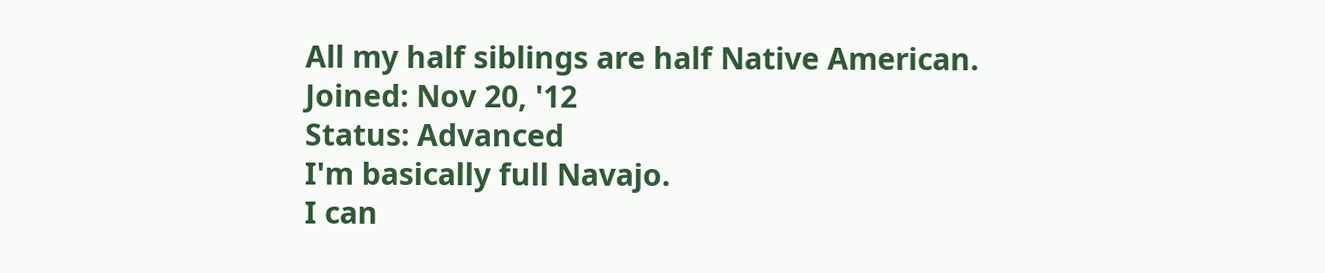All my half siblings are half Native American.
Joined: Nov 20, '12
Status: Advanced
I'm basically full Navajo.
I can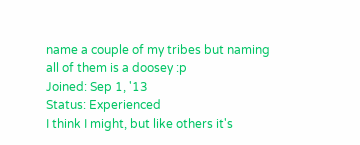name a couple of my tribes but naming all of them is a doosey :p
Joined: Sep 1, '13
Status: Experienced
I think I might, but like others it's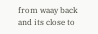from waay back and its close to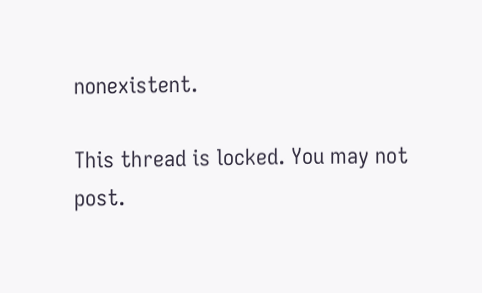nonexistent.

This thread is locked. You may not post.